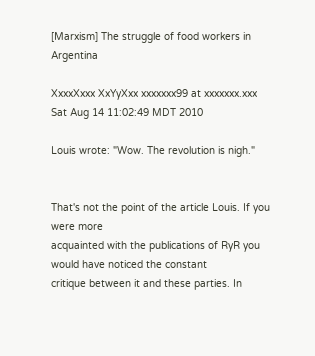[Marxism] The struggle of food workers in Argentina

XxxxXxxx XxYyXxx xxxxxxx99 at xxxxxxx.xxx
Sat Aug 14 11:02:49 MDT 2010

Louis wrote: "Wow. The revolution is nigh."


That's not the point of the article Louis. If you were more
acquainted with the publications of RyR you would have noticed the constant
critique between it and these parties. In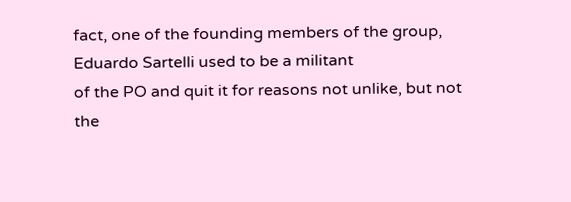fact, one of the founding members of the group, Eduardo Sartelli used to be a militant
of the PO and quit it for reasons not unlike, but not the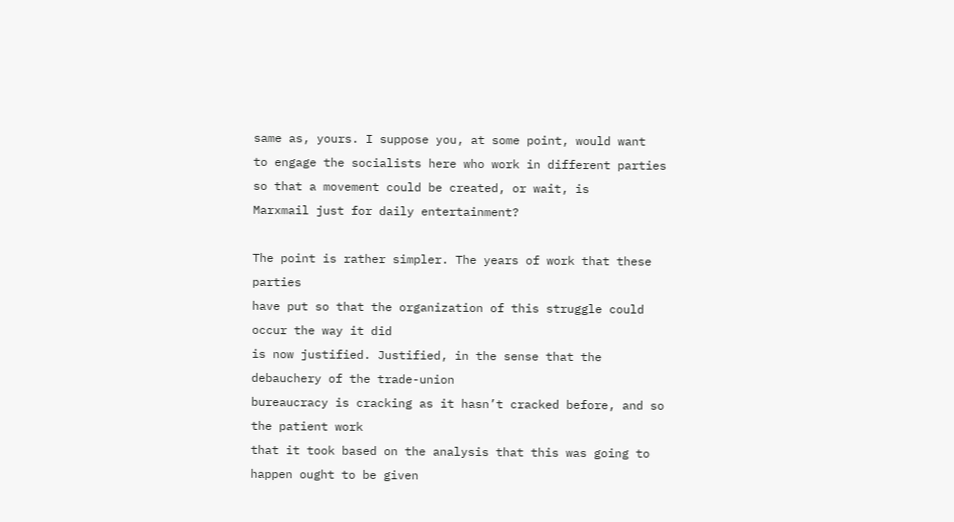same as, yours. I suppose you, at some point, would want
to engage the socialists here who work in different parties so that a movement could be created, or wait, is
Marxmail just for daily entertainment?

The point is rather simpler. The years of work that these parties
have put so that the organization of this struggle could occur the way it did
is now justified. Justified, in the sense that the debauchery of the trade-union
bureaucracy is cracking as it hasn’t cracked before, and so the patient work
that it took based on the analysis that this was going to happen ought to be given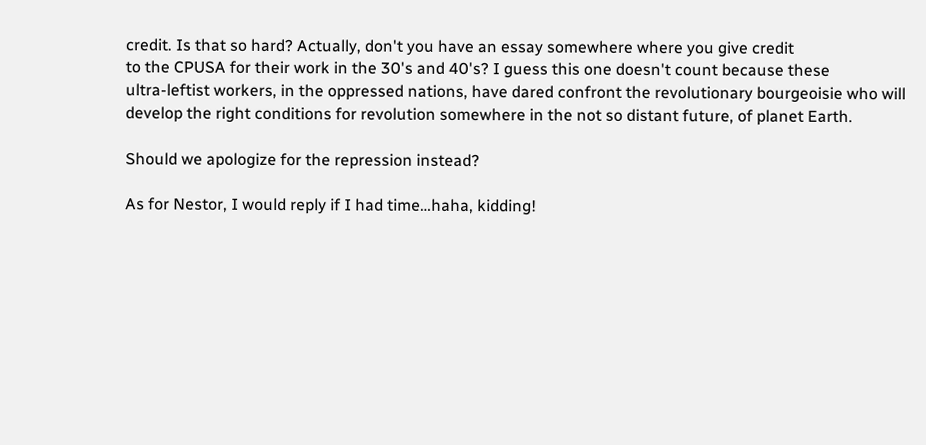credit. Is that so hard? Actually, don't you have an essay somewhere where you give credit
to the CPUSA for their work in the 30's and 40's? I guess this one doesn't count because these
ultra-leftist workers, in the oppressed nations, have dared confront the revolutionary bourgeoisie who will
develop the right conditions for revolution somewhere in the not so distant future, of planet Earth.

Should we apologize for the repression instead?

As for Nestor, I would reply if I had time…haha, kidding!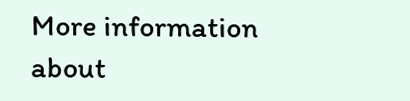More information about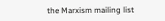the Marxism mailing list